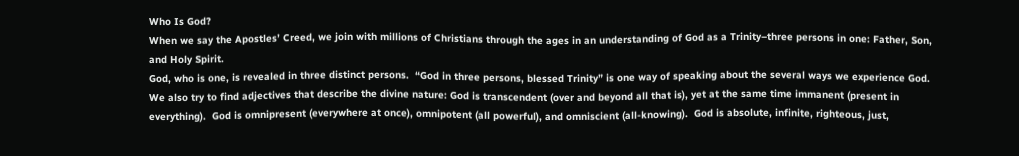Who Is God?
When we say the Apostles’ Creed, we join with millions of Christians through the ages in an understanding of God as a Trinity–three persons in one: Father, Son, and Holy Spirit.
God, who is one, is revealed in three distinct persons.  “God in three persons, blessed Trinity” is one way of speaking about the several ways we experience God.
We also try to find adjectives that describe the divine nature: God is transcendent (over and beyond all that is), yet at the same time immanent (present in everything).  God is omnipresent (everywhere at once), omnipotent (all powerful), and omniscient (all-knowing).  God is absolute, infinite, righteous, just,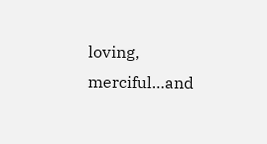loving, merciful…and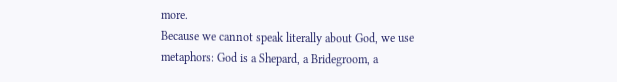more.
Because we cannot speak literally about God, we use metaphors: God is a Shepard, a Bridegroom, a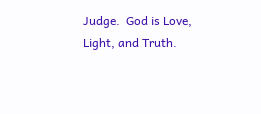Judge.  God is Love, Light, and Truth.